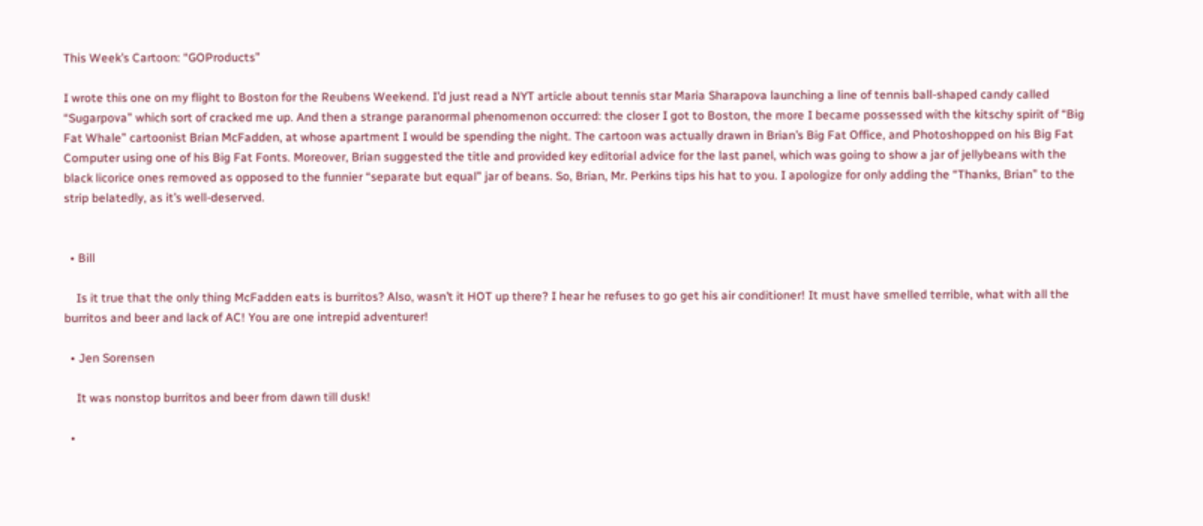This Week’s Cartoon: “GOProducts”

I wrote this one on my flight to Boston for the Reubens Weekend. I’d just read a NYT article about tennis star Maria Sharapova launching a line of tennis ball-shaped candy called “Sugarpova” which sort of cracked me up. And then a strange paranormal phenomenon occurred: the closer I got to Boston, the more I became possessed with the kitschy spirit of “Big Fat Whale” cartoonist Brian McFadden, at whose apartment I would be spending the night. The cartoon was actually drawn in Brian’s Big Fat Office, and Photoshopped on his Big Fat Computer using one of his Big Fat Fonts. Moreover, Brian suggested the title and provided key editorial advice for the last panel, which was going to show a jar of jellybeans with the black licorice ones removed as opposed to the funnier “separate but equal” jar of beans. So, Brian, Mr. Perkins tips his hat to you. I apologize for only adding the “Thanks, Brian” to the strip belatedly, as it’s well-deserved.


  • Bill

    Is it true that the only thing McFadden eats is burritos? Also, wasn’t it HOT up there? I hear he refuses to go get his air conditioner! It must have smelled terrible, what with all the burritos and beer and lack of AC! You are one intrepid adventurer!

  • Jen Sorensen

    It was nonstop burritos and beer from dawn till dusk!

  •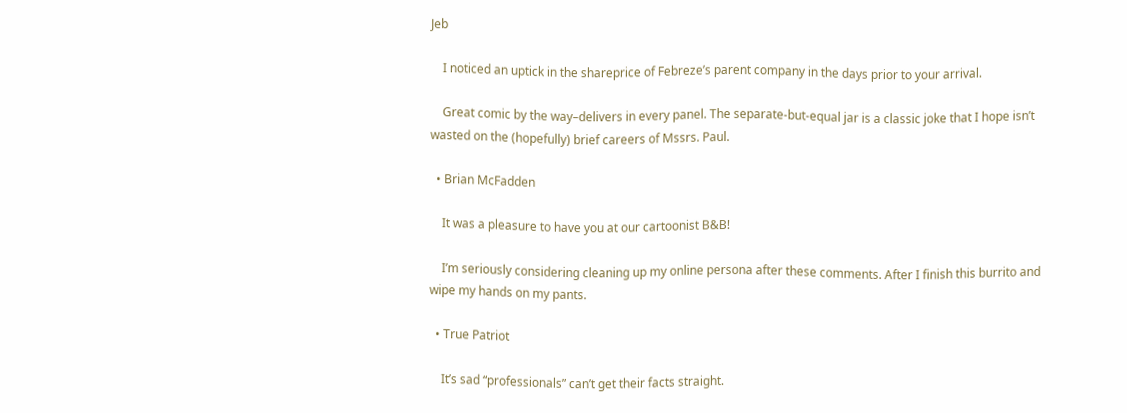Jeb

    I noticed an uptick in the shareprice of Febreze’s parent company in the days prior to your arrival.

    Great comic by the way–delivers in every panel. The separate-but-equal jar is a classic joke that I hope isn’t wasted on the (hopefully) brief careers of Mssrs. Paul.

  • Brian McFadden

    It was a pleasure to have you at our cartoonist B&B!

    I’m seriously considering cleaning up my online persona after these comments. After I finish this burrito and wipe my hands on my pants.

  • True Patriot

    It’s sad “professionals” can’t get their facts straight.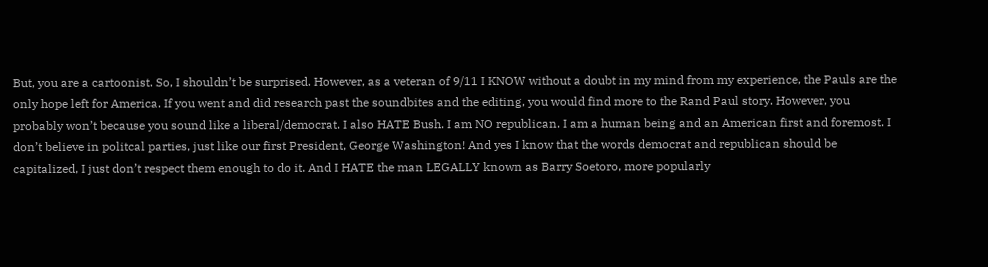But, you are a cartoonist. So, I shouldn’t be surprised. However, as a veteran of 9/11 I KNOW without a doubt in my mind from my experience, the Pauls are the only hope left for America. If you went and did research past the soundbites and the editing, you would find more to the Rand Paul story. However, you probably won’t because you sound like a liberal/democrat. I also HATE Bush. I am NO republican. I am a human being and an American first and foremost. I don’t believe in politcal parties, just like our first President, George Washington! And yes I know that the words democrat and republican should be capitalized, I just don’t respect them enough to do it. And I HATE the man LEGALLY known as Barry Soetoro, more popularly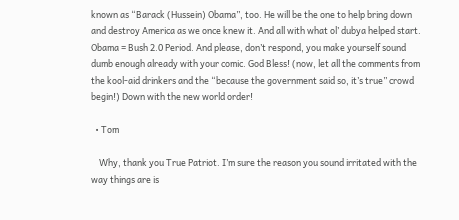known as “Barack (Hussein) Obama”, too. He will be the one to help bring down and destroy America as we once knew it. And all with what ol’ dubya helped start. Obama = Bush 2.0 Period. And please, don’t respond, you make yourself sound dumb enough already with your comic. God Bless! (now, let all the comments from the kool-aid drinkers and the “because the government said so, it’s true” crowd begin!) Down with the new world order!

  • Tom

    Why, thank you True Patriot. I’m sure the reason you sound irritated with the way things are is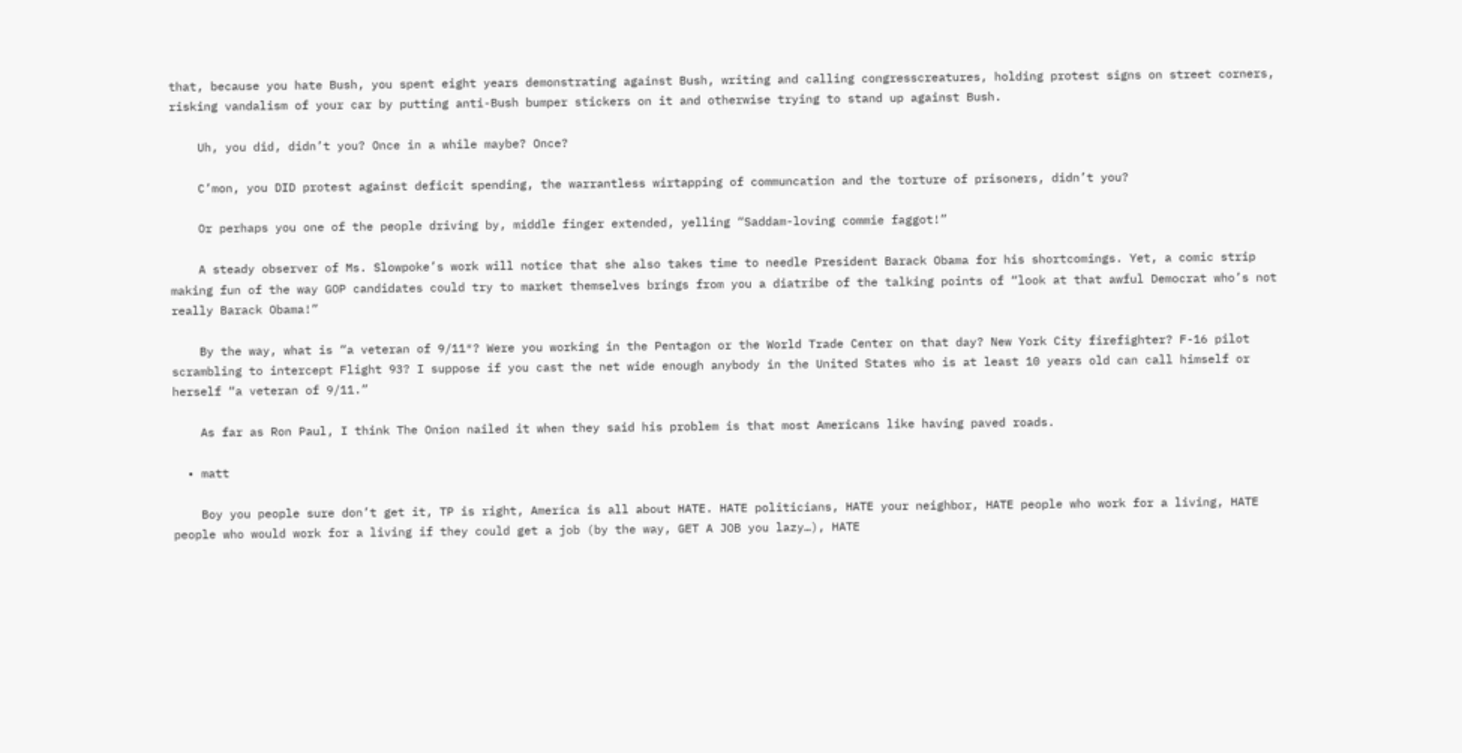that, because you hate Bush, you spent eight years demonstrating against Bush, writing and calling congresscreatures, holding protest signs on street corners, risking vandalism of your car by putting anti-Bush bumper stickers on it and otherwise trying to stand up against Bush.

    Uh, you did, didn’t you? Once in a while maybe? Once?

    C’mon, you DID protest against deficit spending, the warrantless wirtapping of communcation and the torture of prisoners, didn’t you?

    Or perhaps you one of the people driving by, middle finger extended, yelling “Saddam-loving commie faggot!”

    A steady observer of Ms. Slowpoke’s work will notice that she also takes time to needle President Barack Obama for his shortcomings. Yet, a comic strip making fun of the way GOP candidates could try to market themselves brings from you a diatribe of the talking points of “look at that awful Democrat who’s not really Barack Obama!”

    By the way, what is “a veteran of 9/11″? Were you working in the Pentagon or the World Trade Center on that day? New York City firefighter? F-16 pilot scrambling to intercept Flight 93? I suppose if you cast the net wide enough anybody in the United States who is at least 10 years old can call himself or herself “a veteran of 9/11.”

    As far as Ron Paul, I think The Onion nailed it when they said his problem is that most Americans like having paved roads.

  • matt

    Boy you people sure don’t get it, TP is right, America is all about HATE. HATE politicians, HATE your neighbor, HATE people who work for a living, HATE people who would work for a living if they could get a job (by the way, GET A JOB you lazy…), HATE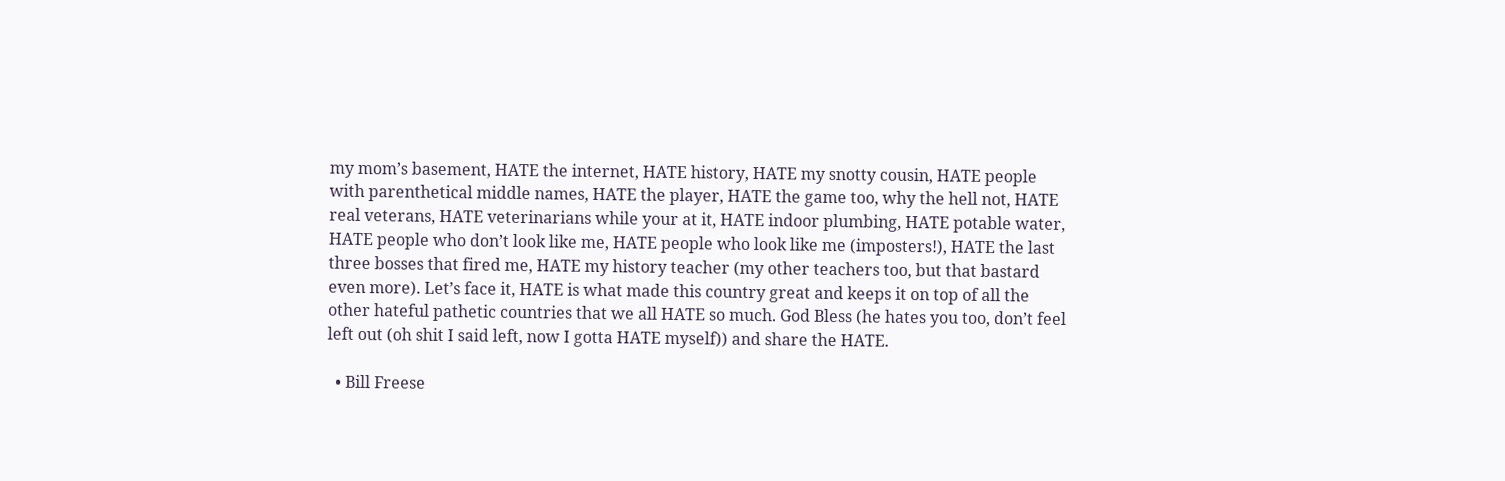my mom’s basement, HATE the internet, HATE history, HATE my snotty cousin, HATE people with parenthetical middle names, HATE the player, HATE the game too, why the hell not, HATE real veterans, HATE veterinarians while your at it, HATE indoor plumbing, HATE potable water, HATE people who don’t look like me, HATE people who look like me (imposters!), HATE the last three bosses that fired me, HATE my history teacher (my other teachers too, but that bastard even more). Let’s face it, HATE is what made this country great and keeps it on top of all the other hateful pathetic countries that we all HATE so much. God Bless (he hates you too, don’t feel left out (oh shit I said left, now I gotta HATE myself)) and share the HATE.

  • Bill Freese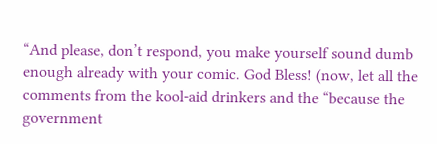“And please, don’t respond, you make yourself sound dumb enough already with your comic. God Bless! (now, let all the comments from the kool-aid drinkers and the “because the government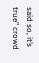said so, it’s true” crowd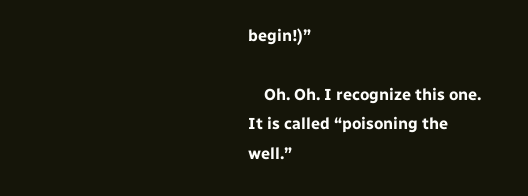begin!)”

    Oh. Oh. I recognize this one. It is called “poisoning the well.”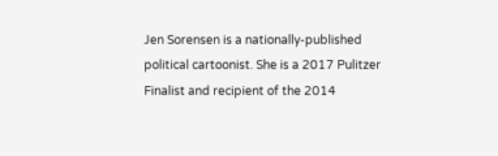Jen Sorensen is a nationally-published political cartoonist. She is a 2017 Pulitzer Finalist and recipient of the 2014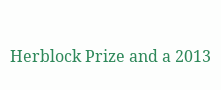Herblock Prize and a 2013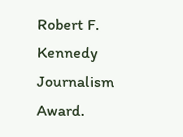Robert F. Kennedy Journalism Award.